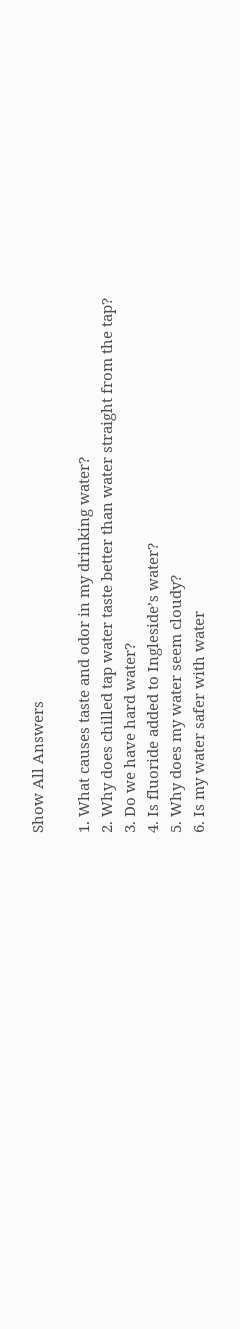Show All Answers

1. What causes taste and odor in my drinking water?
2. Why does chilled tap water taste better than water straight from the tap?
3. Do we have hard water?
4. Is fluoride added to Ingleside’s water?
5. Why does my water seem cloudy?
6. Is my water safer with water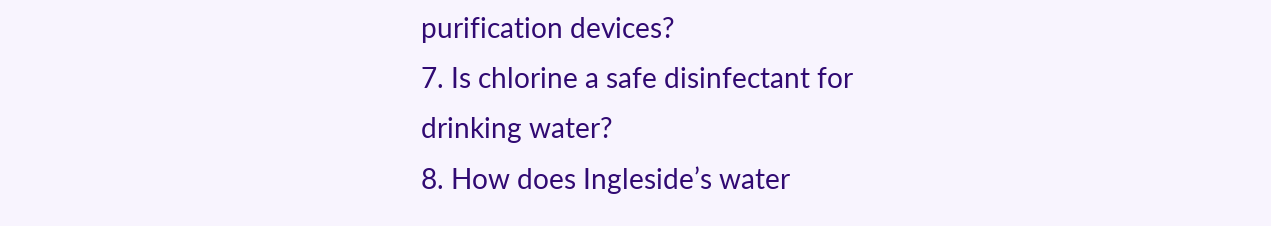purification devices?
7. Is chlorine a safe disinfectant for drinking water?
8. How does Ingleside’s water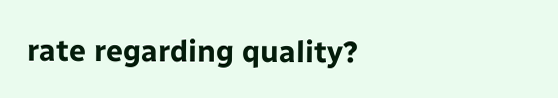rate regarding quality?